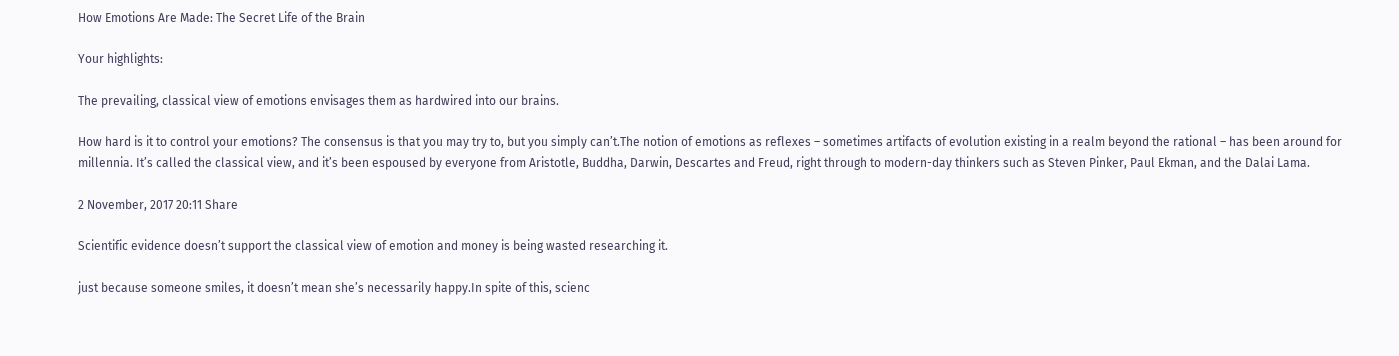How Emotions Are Made: The Secret Life of the Brain

Your highlights:

The prevailing, classical view of emotions envisages them as hardwired into our brains.

How hard is it to control your emotions? The consensus is that you may try to, but you simply can’t.The notion of emotions as reflexes – sometimes artifacts of evolution existing in a realm beyond the rational – has been around for millennia. It’s called the classical view, and it’s been espoused by everyone from Aristotle, Buddha, Darwin, Descartes and Freud, right through to modern-day thinkers such as Steven Pinker, Paul Ekman, and the Dalai Lama.

2 November, 2017 20:11 Share

Scientific evidence doesn’t support the classical view of emotion and money is being wasted researching it.

just because someone smiles, it doesn’t mean she’s necessarily happy.In spite of this, scienc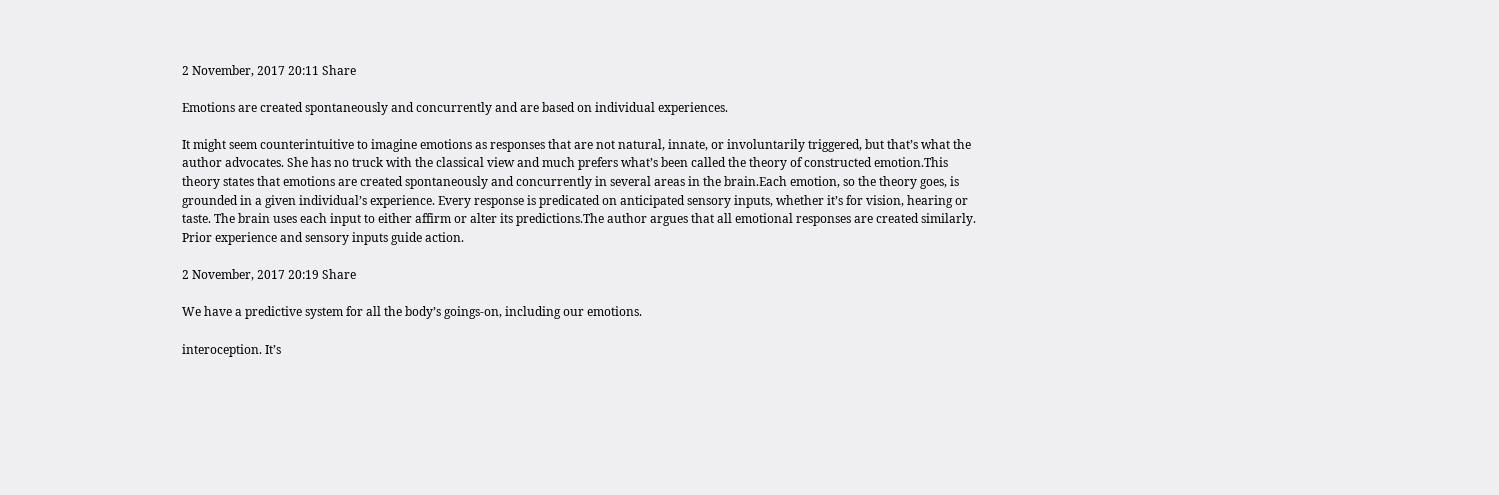2 November, 2017 20:11 Share

Emotions are created spontaneously and concurrently and are based on individual experiences.

It might seem counterintuitive to imagine emotions as responses that are not natural, innate, or involuntarily triggered, but that’s what the author advocates. She has no truck with the classical view and much prefers what’s been called the theory of constructed emotion.This theory states that emotions are created spontaneously and concurrently in several areas in the brain.Each emotion, so the theory goes, is grounded in a given individual’s experience. Every response is predicated on anticipated sensory inputs, whether it’s for vision, hearing or taste. The brain uses each input to either affirm or alter its predictions.The author argues that all emotional responses are created similarly. Prior experience and sensory inputs guide action.

2 November, 2017 20:19 Share

We have a predictive system for all the body’s goings-on, including our emotions.

interoception. It’s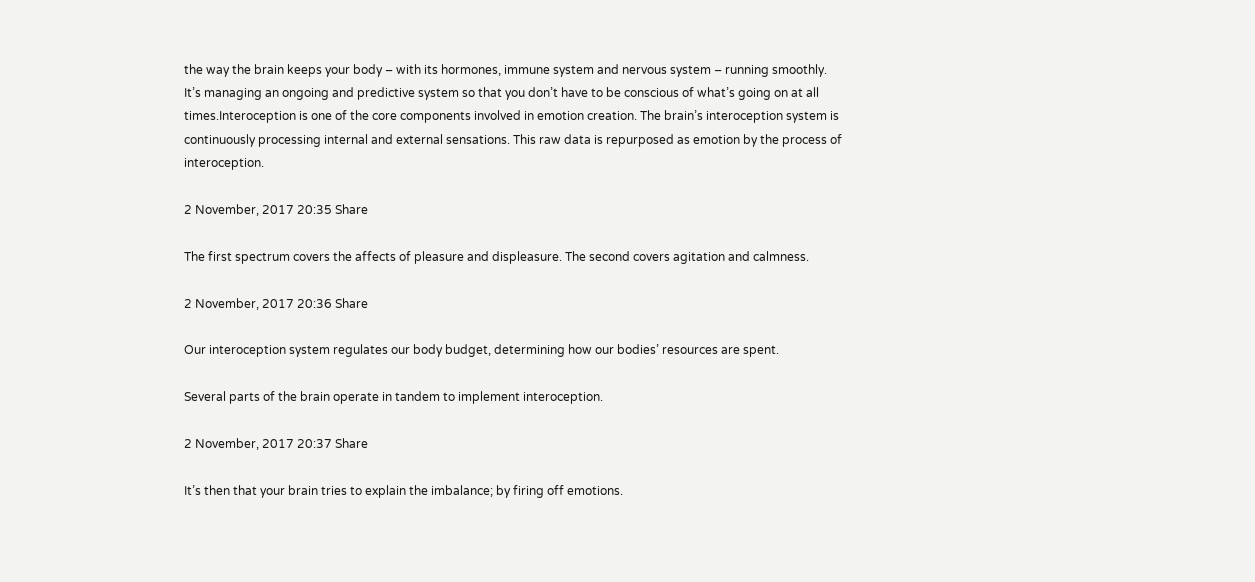the way the brain keeps your body – with its hormones, immune system and nervous system – running smoothly. It’s managing an ongoing and predictive system so that you don’t have to be conscious of what’s going on at all times.Interoception is one of the core components involved in emotion creation. The brain’s interoception system is continuously processing internal and external sensations. This raw data is repurposed as emotion by the process of interoception.

2 November, 2017 20:35 Share

The first spectrum covers the affects of pleasure and displeasure. The second covers agitation and calmness.

2 November, 2017 20:36 Share

Our interoception system regulates our body budget, determining how our bodies’ resources are spent.

Several parts of the brain operate in tandem to implement interoception.

2 November, 2017 20:37 Share

It’s then that your brain tries to explain the imbalance; by firing off emotions.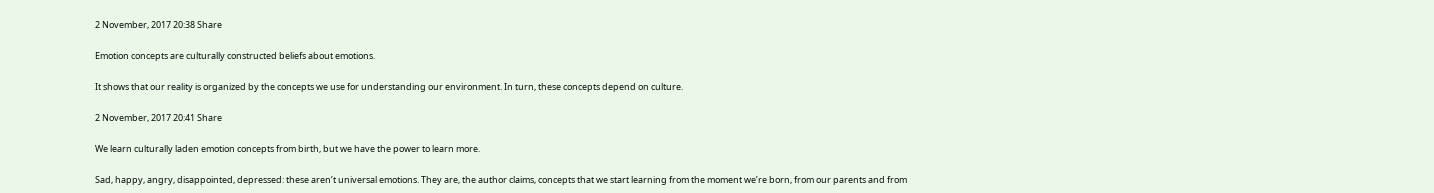2 November, 2017 20:38 Share

Emotion concepts are culturally constructed beliefs about emotions.

It shows that our reality is organized by the concepts we use for understanding our environment. In turn, these concepts depend on culture.

2 November, 2017 20:41 Share

We learn culturally laden emotion concepts from birth, but we have the power to learn more.

Sad, happy, angry, disappointed, depressed: these aren’t universal emotions. They are, the author claims, concepts that we start learning from the moment we’re born, from our parents and from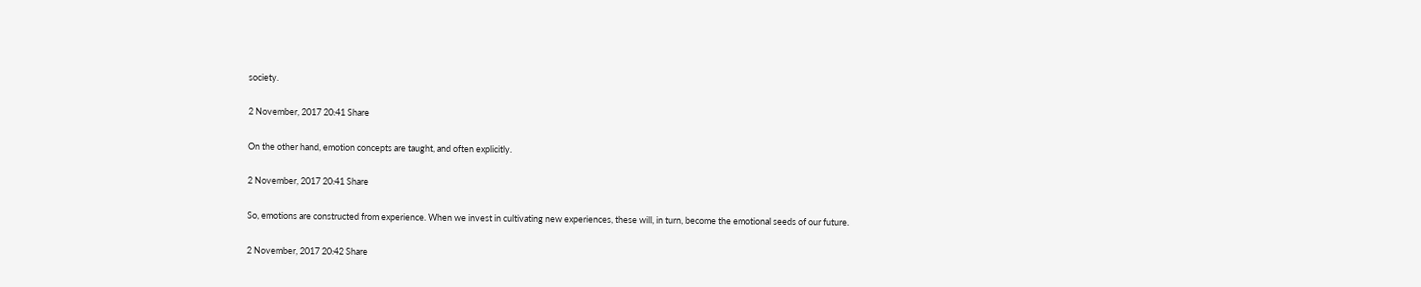society.

2 November, 2017 20:41 Share

On the other hand, emotion concepts are taught, and often explicitly.

2 November, 2017 20:41 Share

So, emotions are constructed from experience. When we invest in cultivating new experiences, these will, in turn, become the emotional seeds of our future.

2 November, 2017 20:42 Share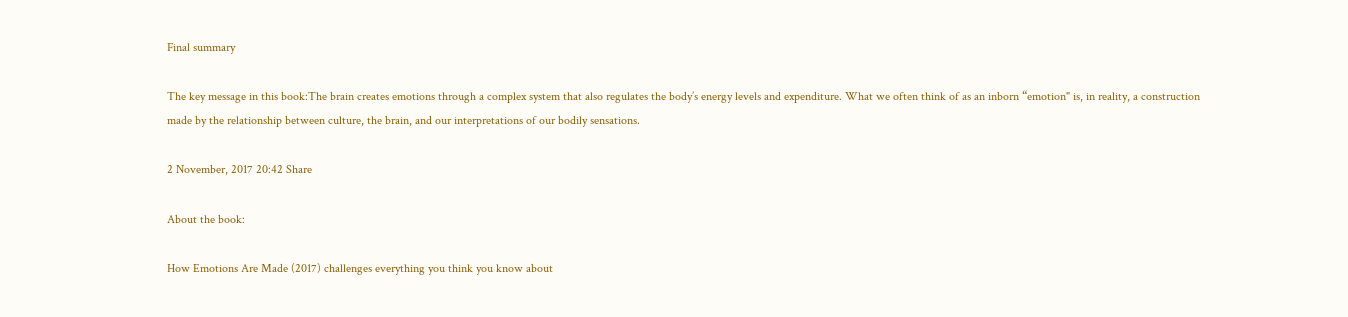Final summary

The key message in this book:The brain creates emotions through a complex system that also regulates the body’s energy levels and expenditure. What we often think of as an inborn “emotion" is, in reality, a construction made by the relationship between culture, the brain, and our interpretations of our bodily sensations.

2 November, 2017 20:42 Share

About the book:

How Emotions Are Made (2017) challenges everything you think you know about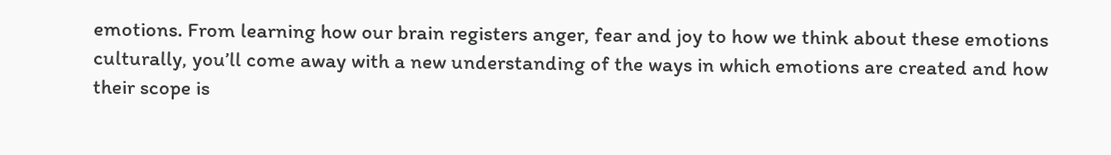emotions. From learning how our brain registers anger, fear and joy to how we think about these emotions culturally, you’ll come away with a new understanding of the ways in which emotions are created and how their scope is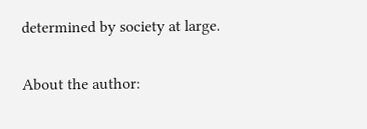determined by society at large.

About the author: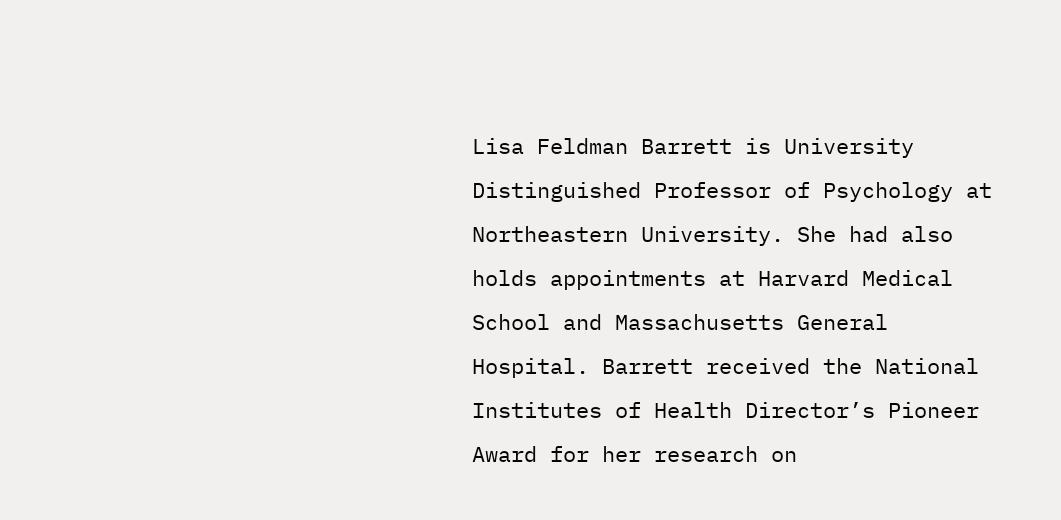Lisa Feldman Barrett is University Distinguished Professor of Psychology at Northeastern University. She had also holds appointments at Harvard Medical School and Massachusetts General Hospital. Barrett received the National Institutes of Health Director’s Pioneer Award for her research on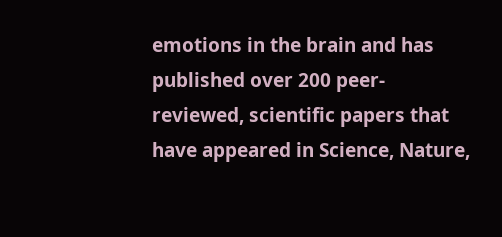emotions in the brain and has published over 200 peer-reviewed, scientific papers that have appeared in Science, Nature,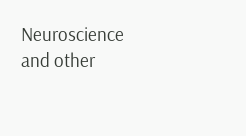Neuroscience and other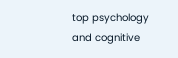top psychology and cognitive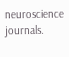neuroscience journals.